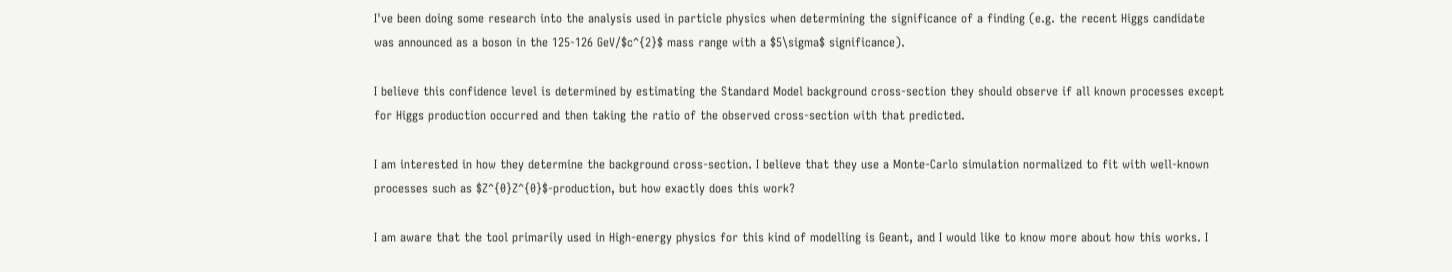I've been doing some research into the analysis used in particle physics when determining the significance of a finding (e.g. the recent Higgs candidate was announced as a boson in the 125-126 GeV/$c^{2}$ mass range with a $5\sigma$ significance).

I believe this confidence level is determined by estimating the Standard Model background cross-section they should observe if all known processes except for Higgs production occurred and then taking the ratio of the observed cross-section with that predicted.

I am interested in how they determine the background cross-section. I believe that they use a Monte-Carlo simulation normalized to fit with well-known processes such as $Z^{0}Z^{0}$-production, but how exactly does this work?

I am aware that the tool primarily used in High-energy physics for this kind of modelling is Geant, and I would like to know more about how this works. I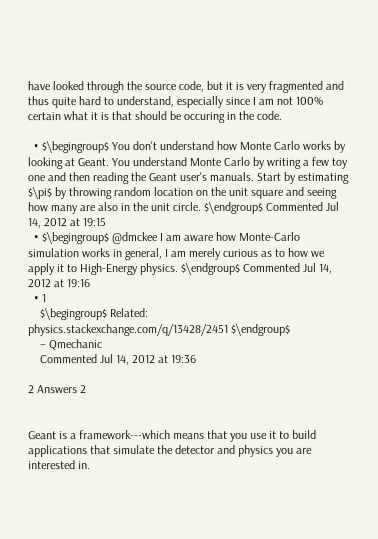have looked through the source code, but it is very fragmented and thus quite hard to understand, especially since I am not 100% certain what it is that should be occuring in the code.

  • $\begingroup$ You don't understand how Monte Carlo works by looking at Geant. You understand Monte Carlo by writing a few toy one and then reading the Geant user's manuals. Start by estimating $\pi$ by throwing random location on the unit square and seeing how many are also in the unit circle. $\endgroup$ Commented Jul 14, 2012 at 19:15
  • $\begingroup$ @dmckee I am aware how Monte-Carlo simulation works in general, I am merely curious as to how we apply it to High-Energy physics. $\endgroup$ Commented Jul 14, 2012 at 19:16
  • 1
    $\begingroup$ Related: physics.stackexchange.com/q/13428/2451 $\endgroup$
    – Qmechanic
    Commented Jul 14, 2012 at 19:36

2 Answers 2


Geant is a framework---which means that you use it to build applications that simulate the detector and physics you are interested in.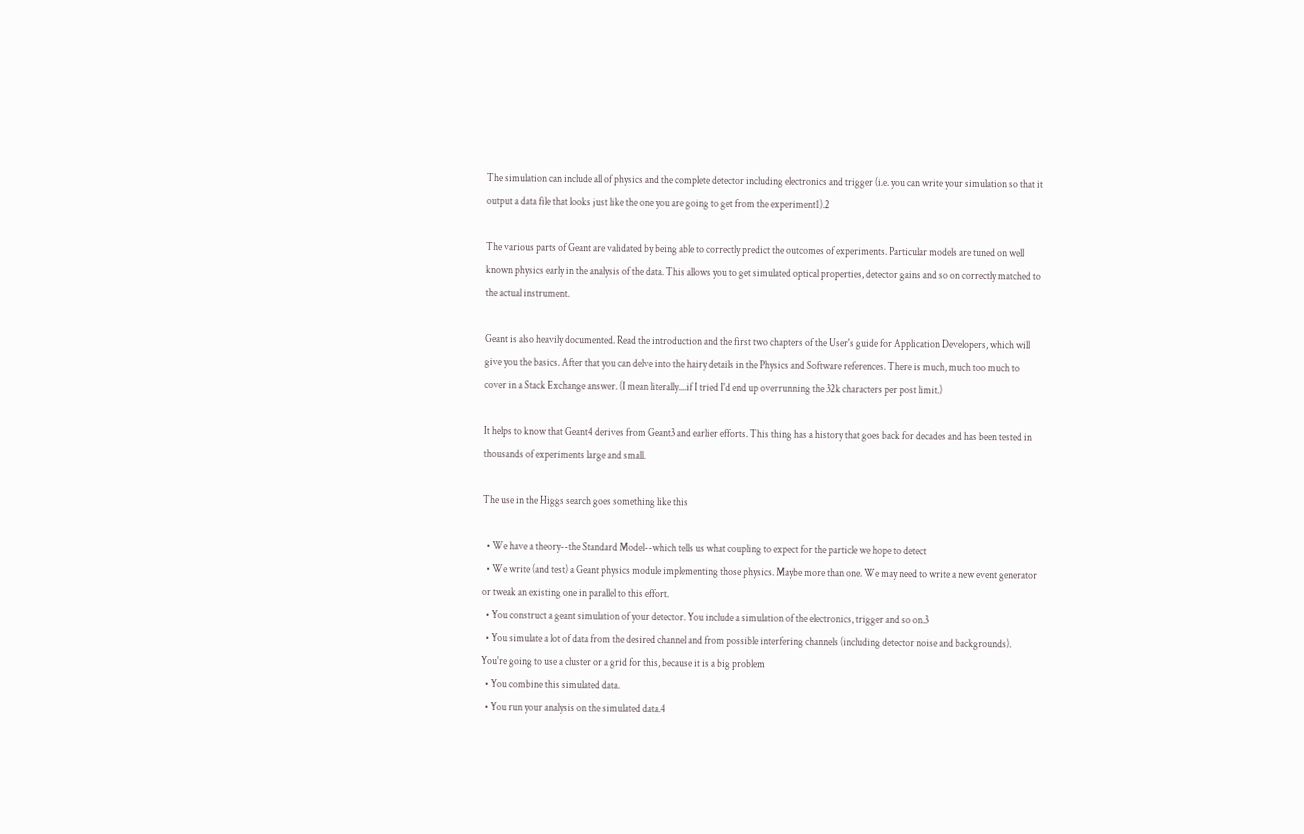The simulation can include all of physics and the complete detector including electronics and trigger (i.e. you can write your simulation so that it output a data file that looks just like the one you are going to get from the experiment1).2

The various parts of Geant are validated by being able to correctly predict the outcomes of experiments. Particular models are tuned on well known physics early in the analysis of the data. This allows you to get simulated optical properties, detector gains and so on correctly matched to the actual instrument.

Geant is also heavily documented. Read the introduction and the first two chapters of the User's guide for Application Developers, which will give you the basics. After that you can delve into the hairy details in the Physics and Software references. There is much, much too much to cover in a Stack Exchange answer. (I mean literally....if I tried I'd end up overrunning the 32k characters per post limit.)

It helps to know that Geant4 derives from Geant3 and earlier efforts. This thing has a history that goes back for decades and has been tested in thousands of experiments large and small.

The use in the Higgs search goes something like this

  • We have a theory--the Standard Model--which tells us what coupling to expect for the particle we hope to detect
  • We write (and test) a Geant physics module implementing those physics. Maybe more than one. We may need to write a new event generator or tweak an existing one in parallel to this effort.
  • You construct a geant simulation of your detector. You include a simulation of the electronics, trigger and so on.3
  • You simulate a lot of data from the desired channel and from possible interfering channels (including detector noise and backgrounds). You're going to use a cluster or a grid for this, because it is a big problem
  • You combine this simulated data.
  • You run your analysis on the simulated data.4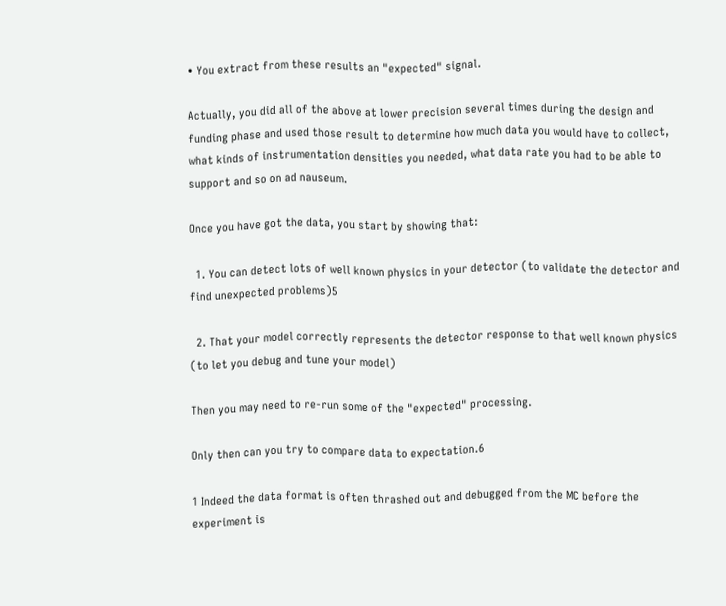• You extract from these results an "expected" signal.

Actually, you did all of the above at lower precision several times during the design and funding phase and used those result to determine how much data you would have to collect, what kinds of instrumentation densities you needed, what data rate you had to be able to support and so on ad nauseum.

Once you have got the data, you start by showing that:

  1. You can detect lots of well known physics in your detector (to validate the detector and find unexpected problems)5

  2. That your model correctly represents the detector response to that well known physics (to let you debug and tune your model)

Then you may need to re-run some of the "expected" processing.

Only then can you try to compare data to expectation.6

1 Indeed the data format is often thrashed out and debugged from the MC before the experiment is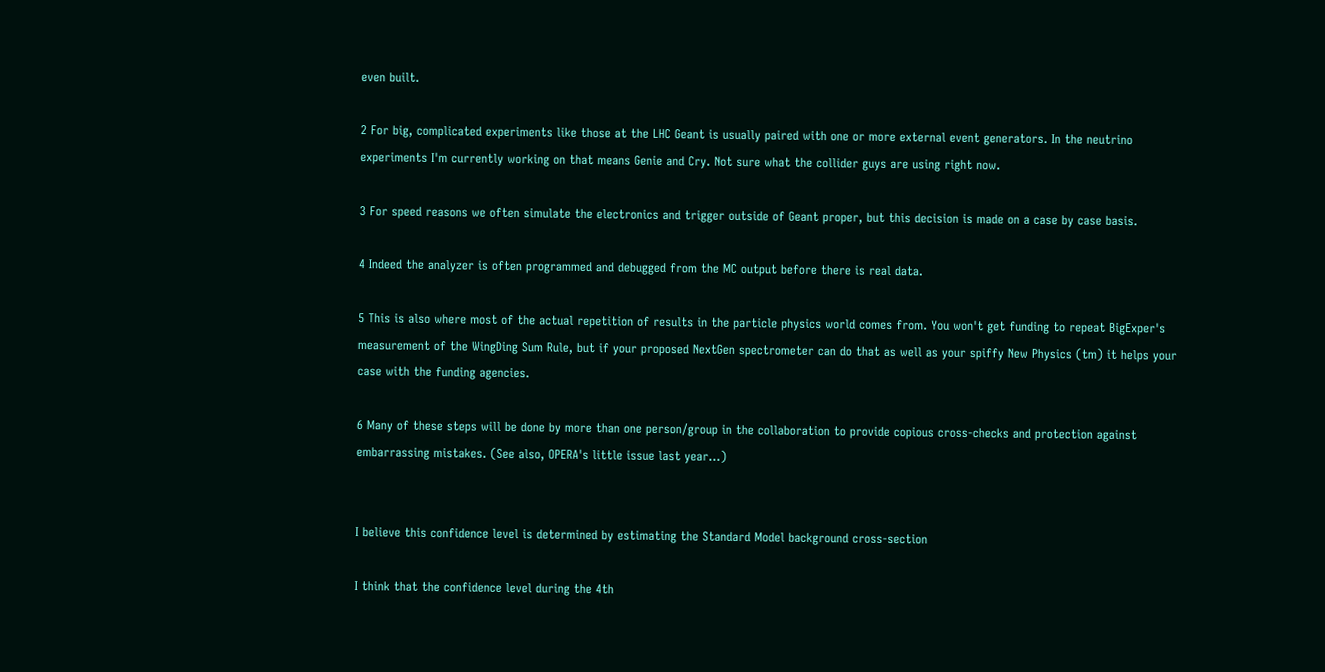even built.

2 For big, complicated experiments like those at the LHC Geant is usually paired with one or more external event generators. In the neutrino experiments I'm currently working on that means Genie and Cry. Not sure what the collider guys are using right now.

3 For speed reasons we often simulate the electronics and trigger outside of Geant proper, but this decision is made on a case by case basis.

4 Indeed the analyzer is often programmed and debugged from the MC output before there is real data.

5 This is also where most of the actual repetition of results in the particle physics world comes from. You won't get funding to repeat BigExper's measurement of the WingDing Sum Rule, but if your proposed NextGen spectrometer can do that as well as your spiffy New Physics (tm) it helps your case with the funding agencies.

6 Many of these steps will be done by more than one person/group in the collaboration to provide copious cross-checks and protection against embarrassing mistakes. (See also, OPERA's little issue last year...)


I believe this confidence level is determined by estimating the Standard Model background cross-section

I think that the confidence level during the 4th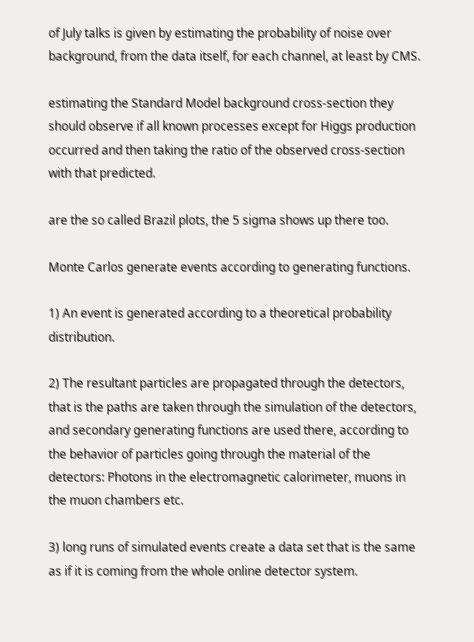of July talks is given by estimating the probability of noise over background, from the data itself, for each channel, at least by CMS.

estimating the Standard Model background cross-section they should observe if all known processes except for Higgs production occurred and then taking the ratio of the observed cross-section with that predicted.

are the so called Brazil plots, the 5 sigma shows up there too.

Monte Carlos generate events according to generating functions.

1) An event is generated according to a theoretical probability distribution.

2) The resultant particles are propagated through the detectors, that is the paths are taken through the simulation of the detectors, and secondary generating functions are used there, according to the behavior of particles going through the material of the detectors: Photons in the electromagnetic calorimeter, muons in the muon chambers etc.

3) long runs of simulated events create a data set that is the same as if it is coming from the whole online detector system.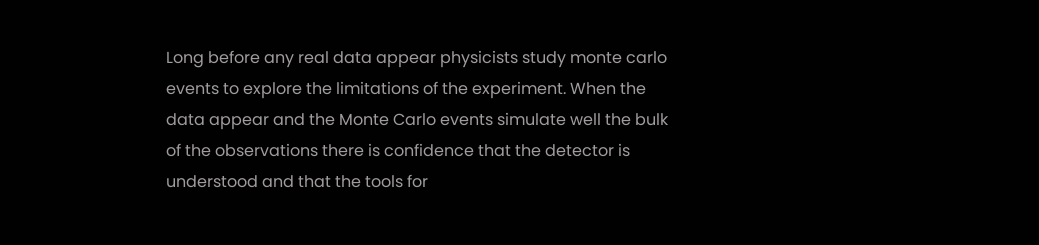Long before any real data appear physicists study monte carlo events to explore the limitations of the experiment. When the data appear and the Monte Carlo events simulate well the bulk of the observations there is confidence that the detector is understood and that the tools for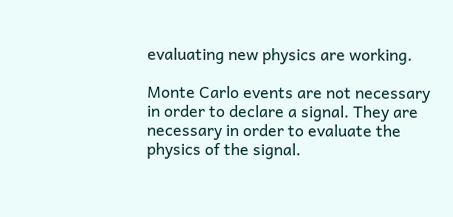evaluating new physics are working.

Monte Carlo events are not necessary in order to declare a signal. They are necessary in order to evaluate the physics of the signal.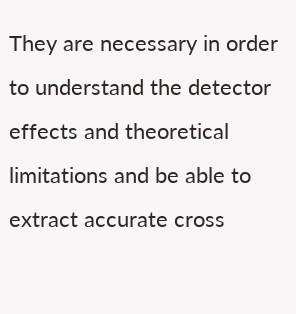They are necessary in order to understand the detector effects and theoretical limitations and be able to extract accurate cross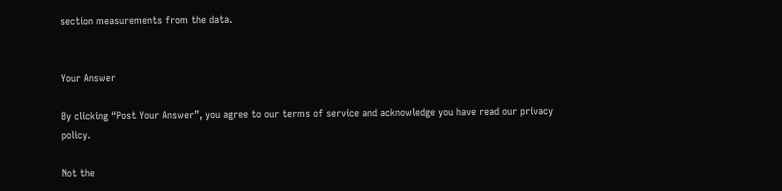section measurements from the data.


Your Answer

By clicking “Post Your Answer”, you agree to our terms of service and acknowledge you have read our privacy policy.

Not the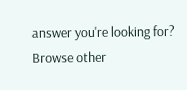answer you're looking for? Browse other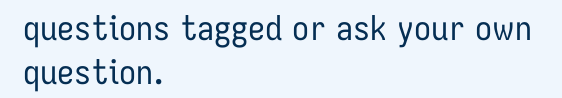questions tagged or ask your own question.